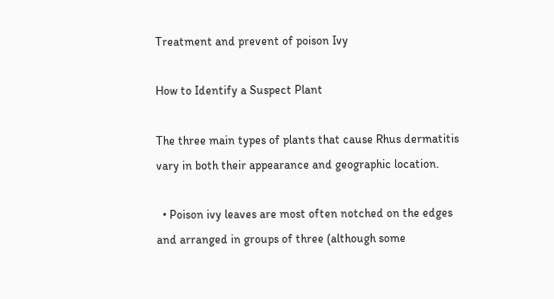Treatment and prevent of poison Ivy

How to Identify a Suspect Plant

The three main types of plants that cause Rhus dermatitis vary in both their appearance and geographic location.

  • Poison ivy leaves are most often notched on the edges and arranged in groups of three (although some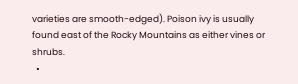varieties are smooth-edged). Poison ivy is usually found east of the Rocky Mountains as either vines or shrubs.
  •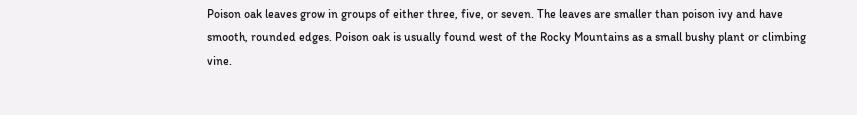Poison oak leaves grow in groups of either three, five, or seven. The leaves are smaller than poison ivy and have smooth, rounded edges. Poison oak is usually found west of the Rocky Mountains as a small bushy plant or climbing vine.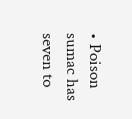• Poison sumac has seven to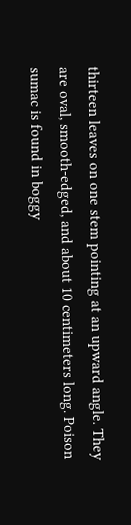thirteen leaves on one stem pointing at an upward angle. They are oval, smooth-edged, and about 10 centimeters long. Poison sumac is found in boggy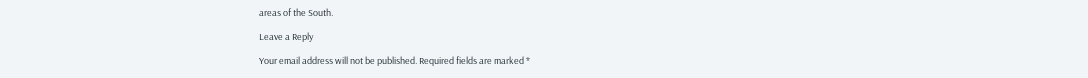areas of the South.

Leave a Reply

Your email address will not be published. Required fields are marked *